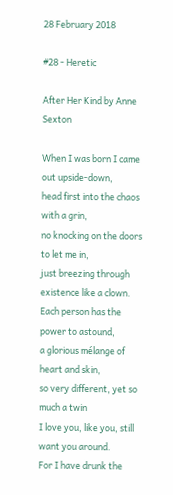28 February 2018

#28 - Heretic

After Her Kind by Anne Sexton

When I was born I came out upside-down,
head first into the chaos with a grin,
no knocking on the doors to let me in,
just breezing through existence like a clown.
Each person has the power to astound,
a glorious mélange of heart and skin,
so very different, yet so much a twin
I love you, like you, still want you around.
For I have drunk the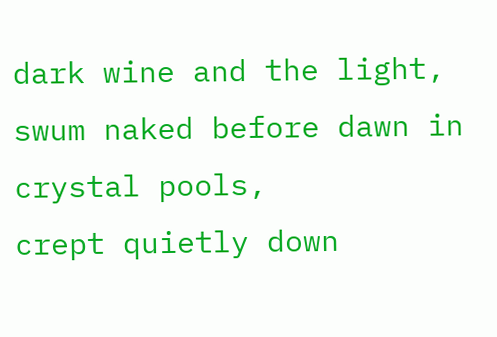dark wine and the light,
swum naked before dawn in crystal pools,
crept quietly down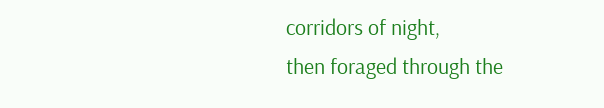corridors of night,
then foraged through the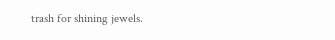trash for shining jewels.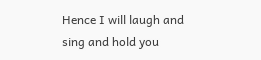Hence I will laugh and sing and hold you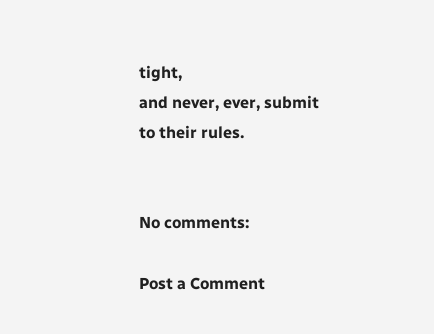tight,
and never, ever, submit to their rules.


No comments:

Post a Comment